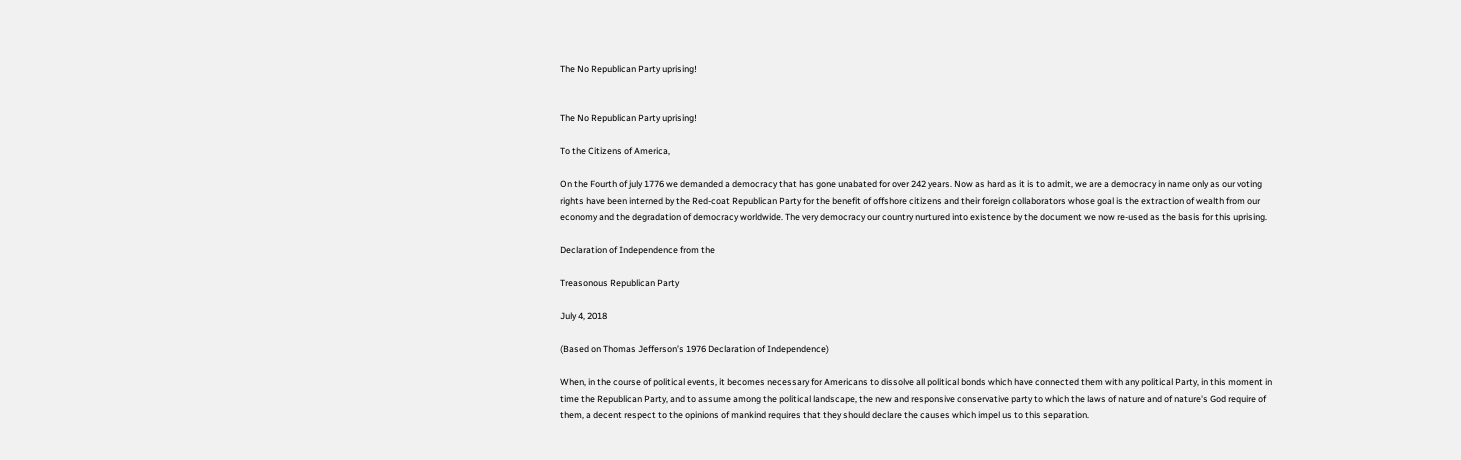The No Republican Party uprising!


The No Republican Party uprising!

To the Citizens of America,

On the Fourth of july 1776 we demanded a democracy that has gone unabated for over 242 years. Now as hard as it is to admit, we are a democracy in name only as our voting rights have been interned by the Red-coat Republican Party for the benefit of offshore citizens and their foreign collaborators whose goal is the extraction of wealth from our economy and the degradation of democracy worldwide. The very democracy our country nurtured into existence by the document we now re-used as the basis for this uprising.

Declaration of Independence from the

Treasonous Republican Party

July 4, 2018

(Based on Thomas Jefferson’s 1976 Declaration of Independence)

When, in the course of political events, it becomes necessary for Americans to dissolve all political bonds which have connected them with any political Party, in this moment in time the Republican Party, and to assume among the political landscape, the new and responsive conservative party to which the laws of nature and of nature's God require of them, a decent respect to the opinions of mankind requires that they should declare the causes which impel us to this separation.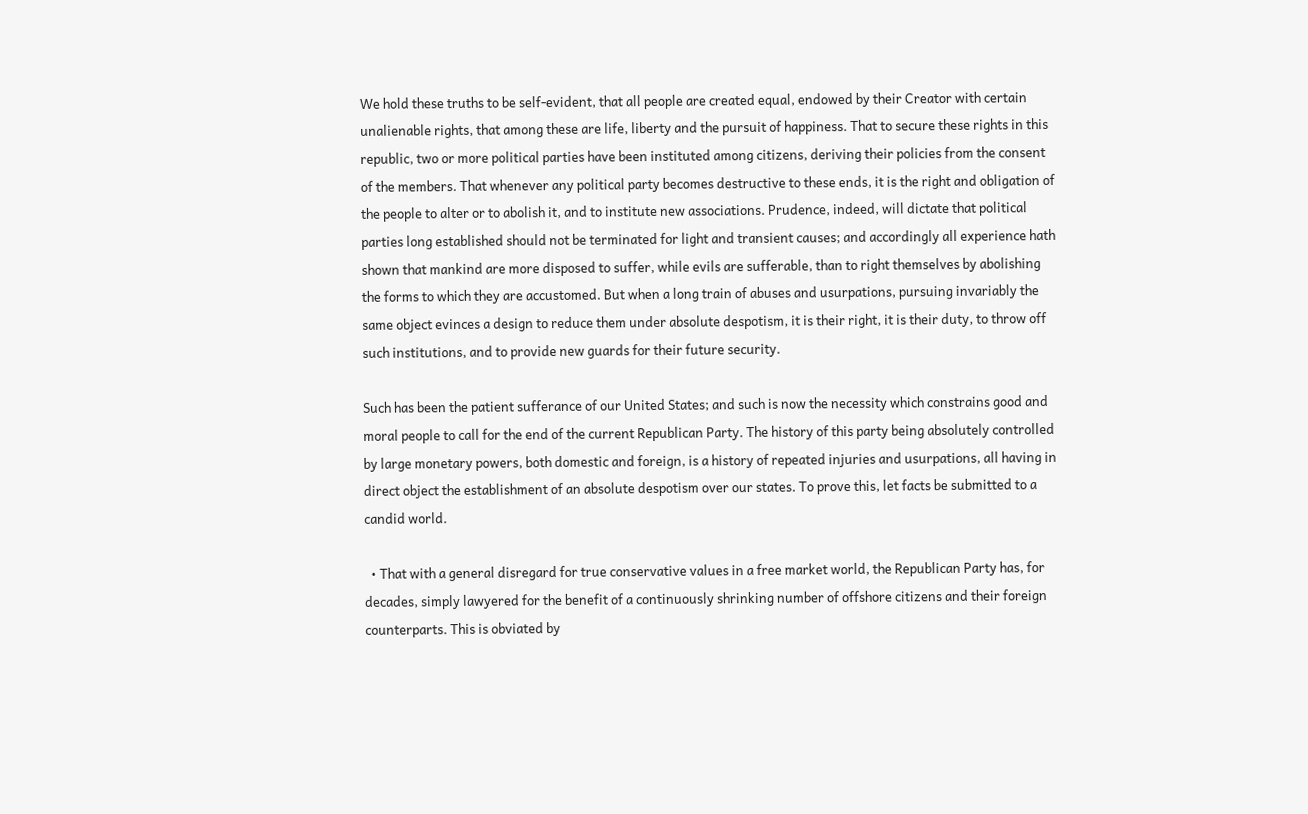We hold these truths to be self-evident, that all people are created equal, endowed by their Creator with certain unalienable rights, that among these are life, liberty and the pursuit of happiness. That to secure these rights in this republic, two or more political parties have been instituted among citizens, deriving their policies from the consent of the members. That whenever any political party becomes destructive to these ends, it is the right and obligation of the people to alter or to abolish it, and to institute new associations. Prudence, indeed, will dictate that political parties long established should not be terminated for light and transient causes; and accordingly all experience hath shown that mankind are more disposed to suffer, while evils are sufferable, than to right themselves by abolishing the forms to which they are accustomed. But when a long train of abuses and usurpations, pursuing invariably the same object evinces a design to reduce them under absolute despotism, it is their right, it is their duty, to throw off such institutions, and to provide new guards for their future security.

Such has been the patient sufferance of our United States; and such is now the necessity which constrains good and moral people to call for the end of the current Republican Party. The history of this party being absolutely controlled by large monetary powers, both domestic and foreign, is a history of repeated injuries and usurpations, all having in direct object the establishment of an absolute despotism over our states. To prove this, let facts be submitted to a candid world.

  • That with a general disregard for true conservative values in a free market world, the Republican Party has, for decades, simply lawyered for the benefit of a continuously shrinking number of offshore citizens and their foreign counterparts. This is obviated by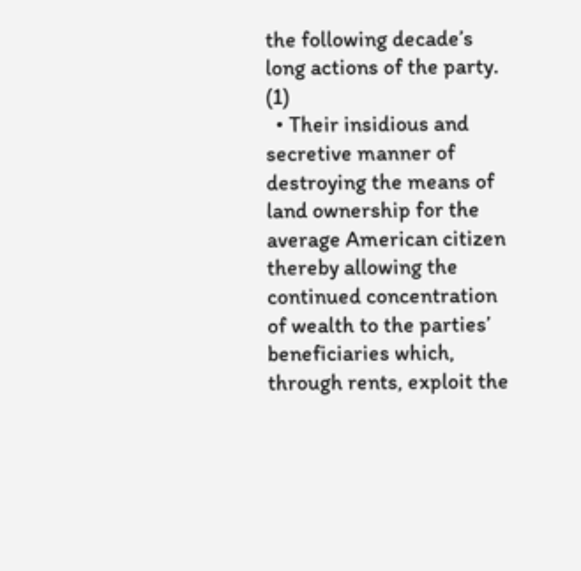the following decade’s long actions of the party. (1)
  • Their insidious and secretive manner of destroying the means of land ownership for the average American citizen thereby allowing the continued concentration of wealth to the parties’ beneficiaries which, through rents, exploit the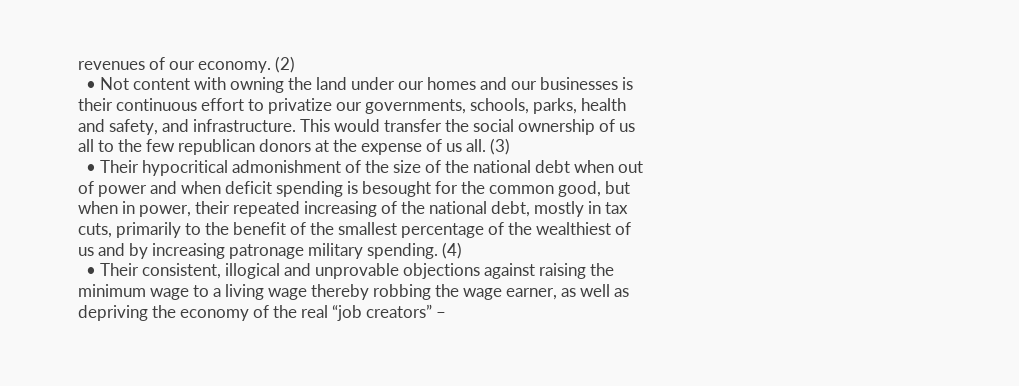revenues of our economy. (2)
  • Not content with owning the land under our homes and our businesses is their continuous effort to privatize our governments, schools, parks, health and safety, and infrastructure. This would transfer the social ownership of us all to the few republican donors at the expense of us all. (3)
  • Their hypocritical admonishment of the size of the national debt when out of power and when deficit spending is besought for the common good, but when in power, their repeated increasing of the national debt, mostly in tax cuts, primarily to the benefit of the smallest percentage of the wealthiest of us and by increasing patronage military spending. (4)
  • Their consistent, illogical and unprovable objections against raising the minimum wage to a living wage thereby robbing the wage earner, as well as depriving the economy of the real “job creators” –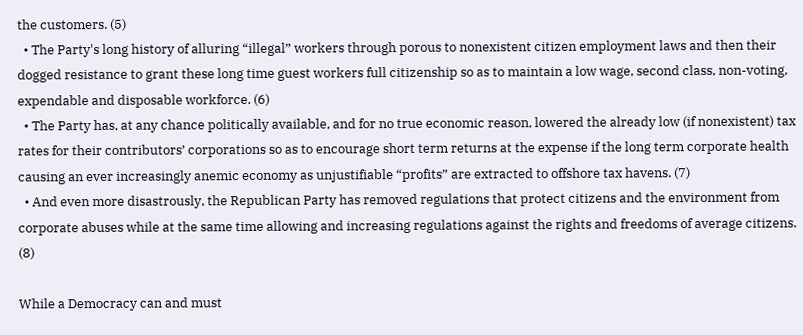the customers. (5)
  • The Party's long history of alluring “illegal” workers through porous to nonexistent citizen employment laws and then their dogged resistance to grant these long time guest workers full citizenship so as to maintain a low wage, second class, non-voting, expendable and disposable workforce. (6)
  • The Party has, at any chance politically available, and for no true economic reason, lowered the already low (if nonexistent) tax rates for their contributors’ corporations so as to encourage short term returns at the expense if the long term corporate health causing an ever increasingly anemic economy as unjustifiable “profits” are extracted to offshore tax havens. (7)
  • And even more disastrously, the Republican Party has removed regulations that protect citizens and the environment from corporate abuses while at the same time allowing and increasing regulations against the rights and freedoms of average citizens. (8)

While a Democracy can and must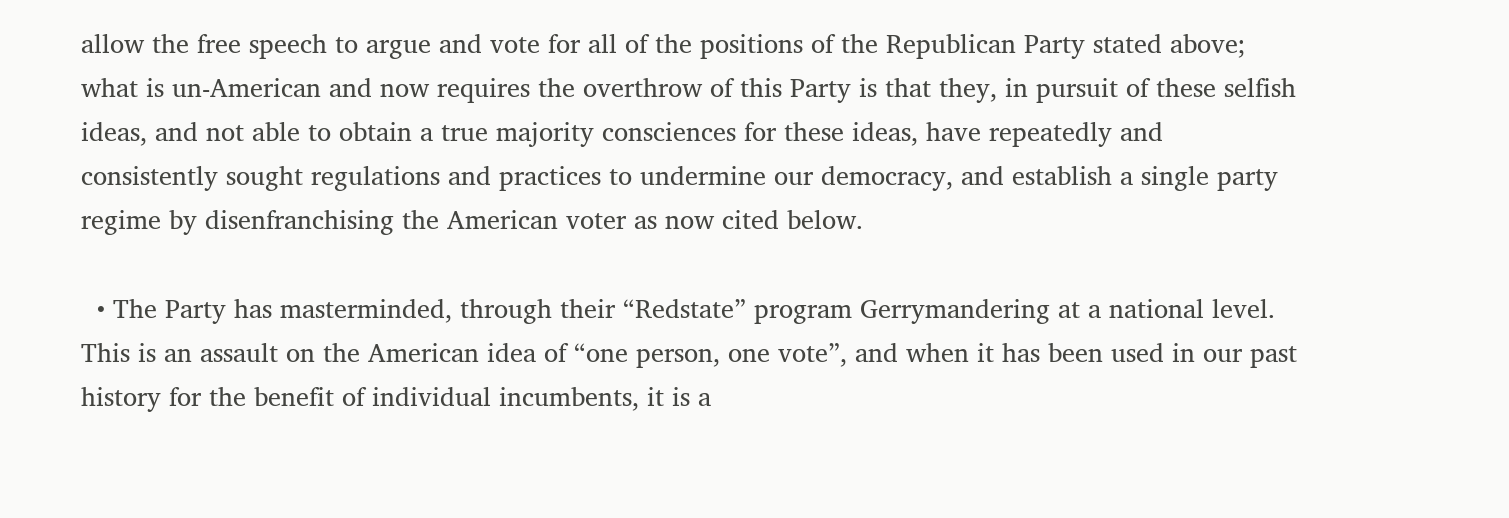allow the free speech to argue and vote for all of the positions of the Republican Party stated above; what is un-American and now requires the overthrow of this Party is that they, in pursuit of these selfish ideas, and not able to obtain a true majority consciences for these ideas, have repeatedly and consistently sought regulations and practices to undermine our democracy, and establish a single party regime by disenfranchising the American voter as now cited below.

  • The Party has masterminded, through their “Redstate” program Gerrymandering at a national level. This is an assault on the American idea of “one person, one vote”, and when it has been used in our past history for the benefit of individual incumbents, it is a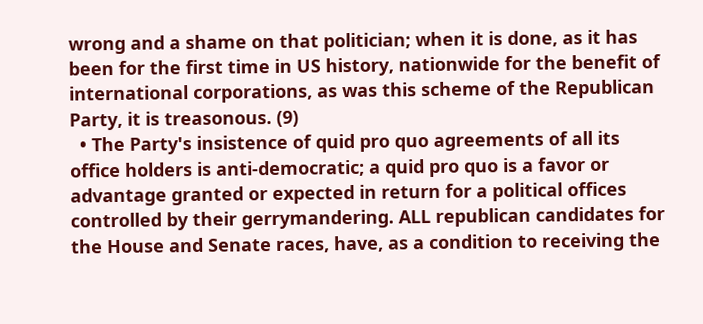wrong and a shame on that politician; when it is done, as it has been for the first time in US history, nationwide for the benefit of international corporations, as was this scheme of the Republican Party, it is treasonous. (9)
  • The Party's insistence of quid pro quo agreements of all its office holders is anti-democratic; a quid pro quo is a favor or advantage granted or expected in return for a political offices controlled by their gerrymandering. ALL republican candidates for the House and Senate races, have, as a condition to receiving the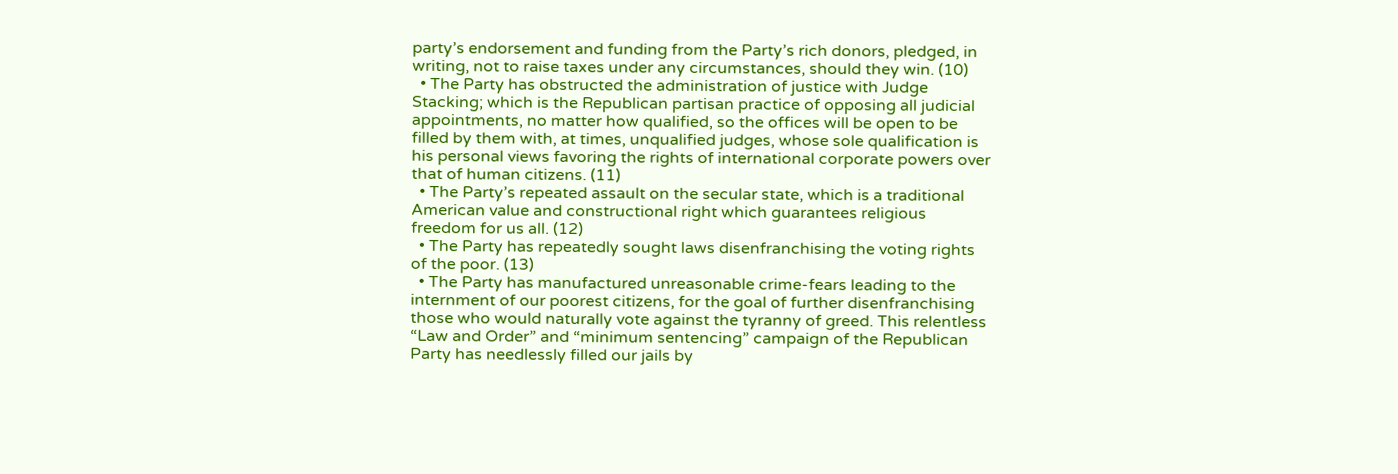party’s endorsement and funding from the Party’s rich donors, pledged, in writing, not to raise taxes under any circumstances, should they win. (10)
  • The Party has obstructed the administration of justice with Judge Stacking; which is the Republican partisan practice of opposing all judicial appointments, no matter how qualified, so the offices will be open to be filled by them with, at times, unqualified judges, whose sole qualification is his personal views favoring the rights of international corporate powers over that of human citizens. (11)
  • The Party’s repeated assault on the secular state, which is a traditional American value and constructional right which guarantees religious freedom for us all. (12)
  • The Party has repeatedly sought laws disenfranchising the voting rights of the poor. (13)
  • The Party has manufactured unreasonable crime-fears leading to the internment of our poorest citizens, for the goal of further disenfranchising those who would naturally vote against the tyranny of greed. This relentless “Law and Order” and “minimum sentencing” campaign of the Republican Party has needlessly filled our jails by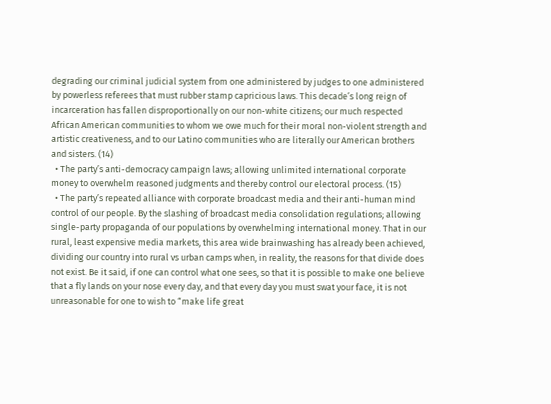degrading our criminal judicial system from one administered by judges to one administered by powerless referees that must rubber stamp capricious laws. This decade’s long reign of incarceration has fallen disproportionally on our non-white citizens; our much respected African American communities to whom we owe much for their moral non-violent strength and artistic creativeness, and to our Latino communities who are literally our American brothers and sisters. (14)
  • The party’s anti-democracy campaign laws; allowing unlimited international corporate money to overwhelm reasoned judgments and thereby control our electoral process. (15)
  • The party’s repeated alliance with corporate broadcast media and their anti-human mind control of our people. By the slashing of broadcast media consolidation regulations; allowing single-party propaganda of our populations by overwhelming international money. That in our rural, least expensive media markets, this area wide brainwashing has already been achieved, dividing our country into rural vs urban camps when, in reality, the reasons for that divide does not exist. Be it said, if one can control what one sees, so that it is possible to make one believe that a fly lands on your nose every day, and that every day you must swat your face, it is not unreasonable for one to wish to “make life great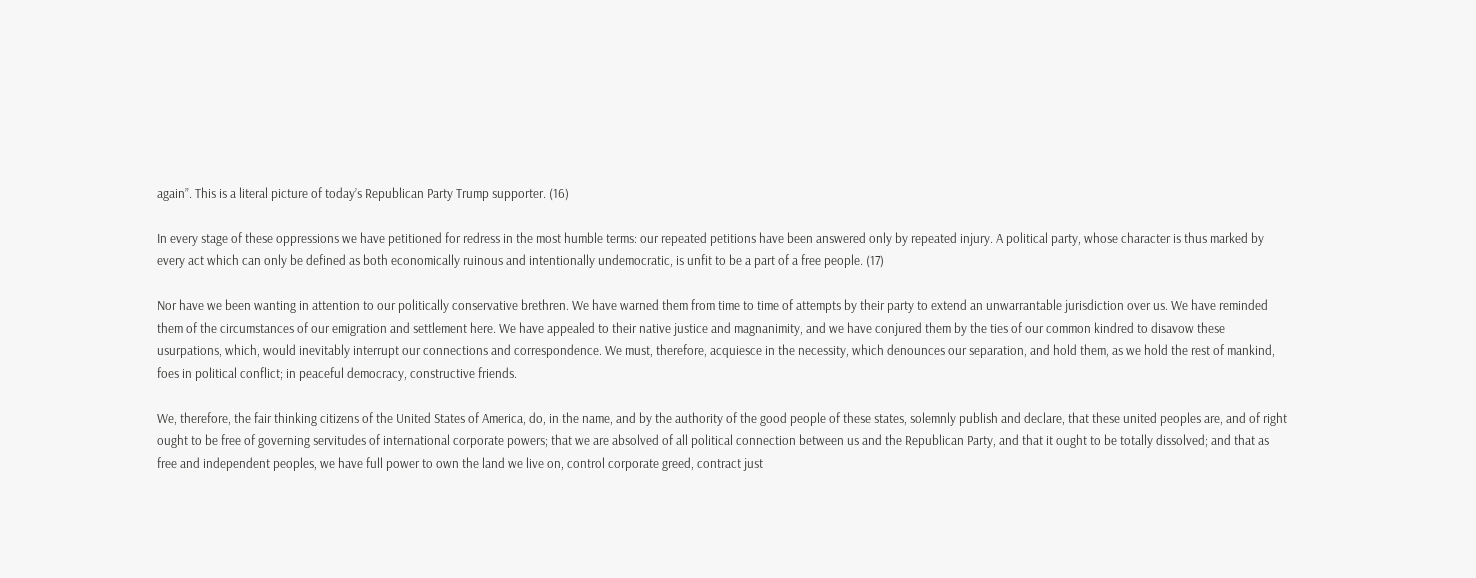again”. This is a literal picture of today’s Republican Party Trump supporter. (16)

In every stage of these oppressions we have petitioned for redress in the most humble terms: our repeated petitions have been answered only by repeated injury. A political party, whose character is thus marked by every act which can only be defined as both economically ruinous and intentionally undemocratic, is unfit to be a part of a free people. (17)

Nor have we been wanting in attention to our politically conservative brethren. We have warned them from time to time of attempts by their party to extend an unwarrantable jurisdiction over us. We have reminded them of the circumstances of our emigration and settlement here. We have appealed to their native justice and magnanimity, and we have conjured them by the ties of our common kindred to disavow these usurpations, which, would inevitably interrupt our connections and correspondence. We must, therefore, acquiesce in the necessity, which denounces our separation, and hold them, as we hold the rest of mankind, foes in political conflict; in peaceful democracy, constructive friends.

We, therefore, the fair thinking citizens of the United States of America, do, in the name, and by the authority of the good people of these states, solemnly publish and declare, that these united peoples are, and of right ought to be free of governing servitudes of international corporate powers; that we are absolved of all political connection between us and the Republican Party, and that it ought to be totally dissolved; and that as free and independent peoples, we have full power to own the land we live on, control corporate greed, contract just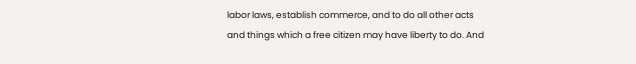labor laws, establish commerce, and to do all other acts and things which a free citizen may have liberty to do. And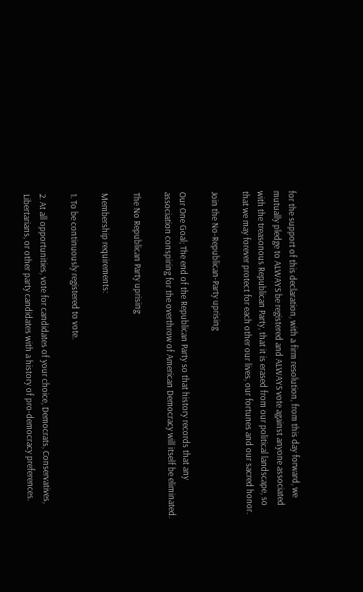for the support of this declaration, with a firm resolution, from this day forward, we mutually pledge to ALWAYS be registered and ALWAYS vote against anyone associated with the treasonous Republican Party, that it is erased from our political landscape, so that we may forever protect for each other our lives, our fortunes and our sacred honor.

Join the No-Republican-Party uprising

Our One Goal; The end of the Republican Party so that history records that any association conspiring for the overthrow of American Democracy will itself be eliminated.

The No Republican Party uprising

Membership requirements:

1. To be continuously registered to vote.

2. At all opportunities, vote for candidates of your choice, Democrats, Conservatives, Libertarians, or other party candidates with a history of pro-democracy preferences.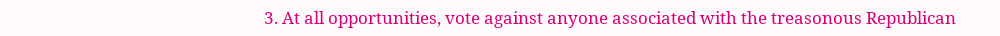3. At all opportunities, vote against anyone associated with the treasonous Republican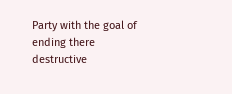Party with the goal of ending there destructive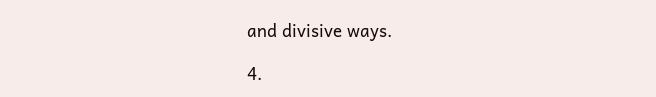and divisive ways.

4.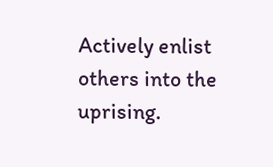Actively enlist others into the uprising.